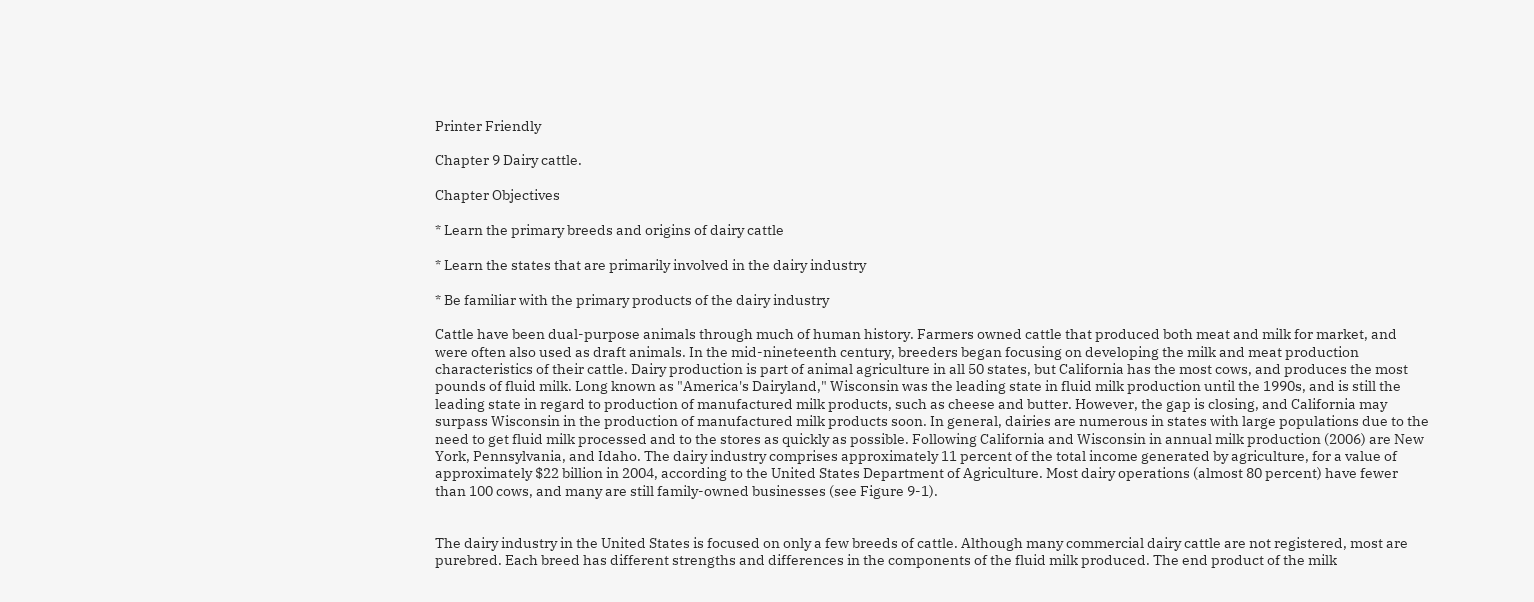Printer Friendly

Chapter 9 Dairy cattle.

Chapter Objectives

* Learn the primary breeds and origins of dairy cattle

* Learn the states that are primarily involved in the dairy industry

* Be familiar with the primary products of the dairy industry

Cattle have been dual-purpose animals through much of human history. Farmers owned cattle that produced both meat and milk for market, and were often also used as draft animals. In the mid-nineteenth century, breeders began focusing on developing the milk and meat production characteristics of their cattle. Dairy production is part of animal agriculture in all 50 states, but California has the most cows, and produces the most pounds of fluid milk. Long known as "America's Dairyland," Wisconsin was the leading state in fluid milk production until the 1990s, and is still the leading state in regard to production of manufactured milk products, such as cheese and butter. However, the gap is closing, and California may surpass Wisconsin in the production of manufactured milk products soon. In general, dairies are numerous in states with large populations due to the need to get fluid milk processed and to the stores as quickly as possible. Following California and Wisconsin in annual milk production (2006) are New York, Pennsylvania, and Idaho. The dairy industry comprises approximately 11 percent of the total income generated by agriculture, for a value of approximately $22 billion in 2004, according to the United States Department of Agriculture. Most dairy operations (almost 80 percent) have fewer than 100 cows, and many are still family-owned businesses (see Figure 9-1).


The dairy industry in the United States is focused on only a few breeds of cattle. Although many commercial dairy cattle are not registered, most are purebred. Each breed has different strengths and differences in the components of the fluid milk produced. The end product of the milk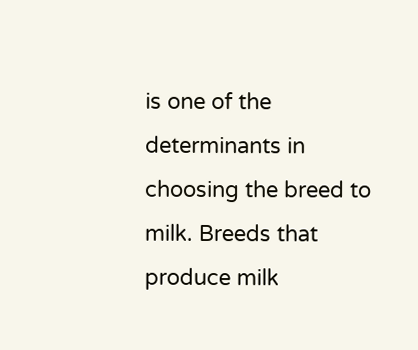is one of the determinants in choosing the breed to milk. Breeds that produce milk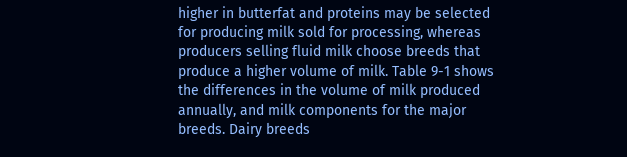higher in butterfat and proteins may be selected for producing milk sold for processing, whereas producers selling fluid milk choose breeds that produce a higher volume of milk. Table 9-1 shows the differences in the volume of milk produced annually, and milk components for the major breeds. Dairy breeds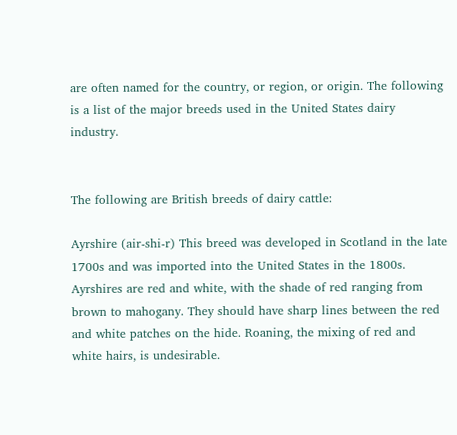are often named for the country, or region, or origin. The following is a list of the major breeds used in the United States dairy industry.


The following are British breeds of dairy cattle:

Ayrshire (air-shi-r) This breed was developed in Scotland in the late 1700s and was imported into the United States in the 1800s. Ayrshires are red and white, with the shade of red ranging from brown to mahogany. They should have sharp lines between the red and white patches on the hide. Roaning, the mixing of red and white hairs, is undesirable.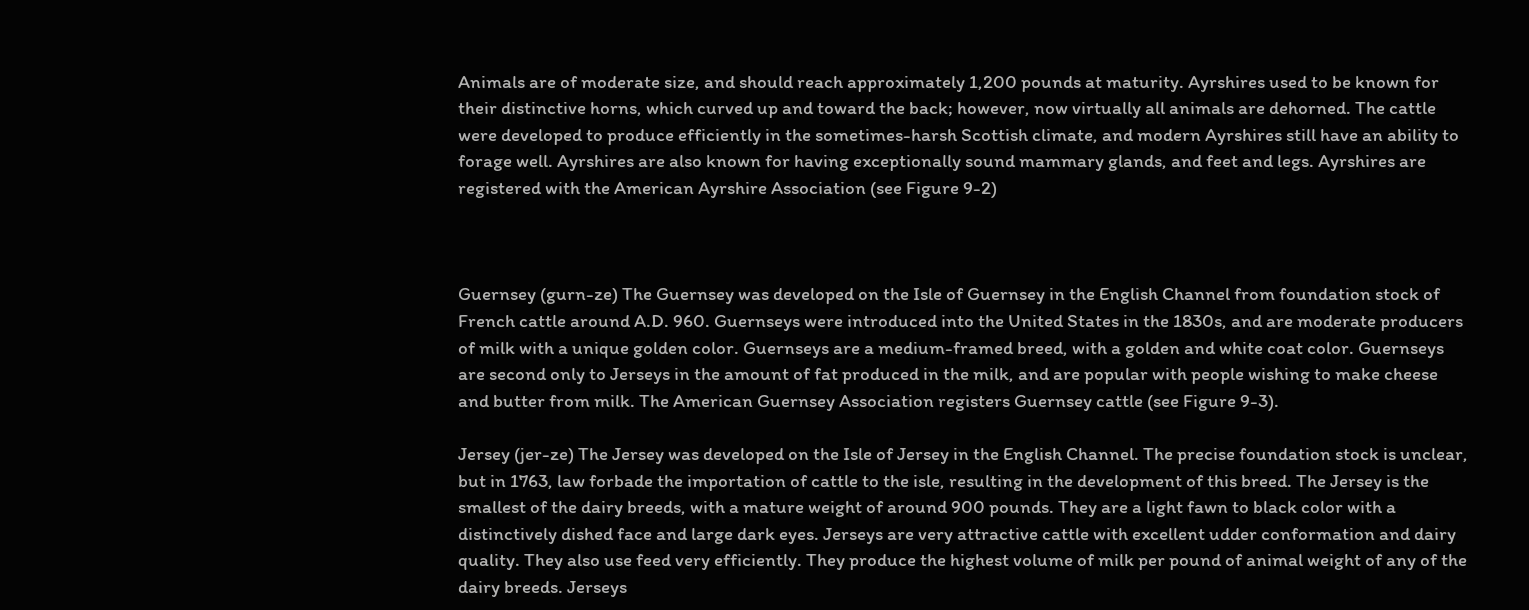Animals are of moderate size, and should reach approximately 1,200 pounds at maturity. Ayrshires used to be known for their distinctive horns, which curved up and toward the back; however, now virtually all animals are dehorned. The cattle were developed to produce efficiently in the sometimes-harsh Scottish climate, and modern Ayrshires still have an ability to forage well. Ayrshires are also known for having exceptionally sound mammary glands, and feet and legs. Ayrshires are registered with the American Ayrshire Association (see Figure 9-2)



Guernsey (gurn-ze) The Guernsey was developed on the Isle of Guernsey in the English Channel from foundation stock of French cattle around A.D. 960. Guernseys were introduced into the United States in the 1830s, and are moderate producers of milk with a unique golden color. Guernseys are a medium-framed breed, with a golden and white coat color. Guernseys are second only to Jerseys in the amount of fat produced in the milk, and are popular with people wishing to make cheese and butter from milk. The American Guernsey Association registers Guernsey cattle (see Figure 9-3).

Jersey (jer-ze) The Jersey was developed on the Isle of Jersey in the English Channel. The precise foundation stock is unclear, but in 1763, law forbade the importation of cattle to the isle, resulting in the development of this breed. The Jersey is the smallest of the dairy breeds, with a mature weight of around 900 pounds. They are a light fawn to black color with a distinctively dished face and large dark eyes. Jerseys are very attractive cattle with excellent udder conformation and dairy quality. They also use feed very efficiently. They produce the highest volume of milk per pound of animal weight of any of the dairy breeds. Jerseys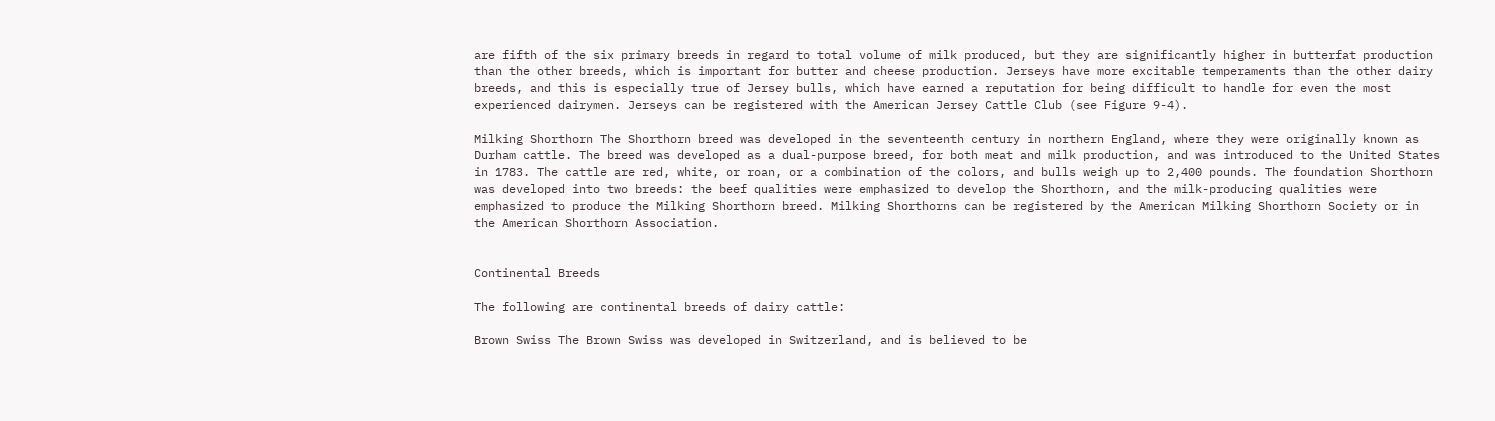are fifth of the six primary breeds in regard to total volume of milk produced, but they are significantly higher in butterfat production than the other breeds, which is important for butter and cheese production. Jerseys have more excitable temperaments than the other dairy breeds, and this is especially true of Jersey bulls, which have earned a reputation for being difficult to handle for even the most experienced dairymen. Jerseys can be registered with the American Jersey Cattle Club (see Figure 9-4).

Milking Shorthorn The Shorthorn breed was developed in the seventeenth century in northern England, where they were originally known as Durham cattle. The breed was developed as a dual-purpose breed, for both meat and milk production, and was introduced to the United States in 1783. The cattle are red, white, or roan, or a combination of the colors, and bulls weigh up to 2,400 pounds. The foundation Shorthorn was developed into two breeds: the beef qualities were emphasized to develop the Shorthorn, and the milk-producing qualities were emphasized to produce the Milking Shorthorn breed. Milking Shorthorns can be registered by the American Milking Shorthorn Society or in the American Shorthorn Association.


Continental Breeds

The following are continental breeds of dairy cattle:

Brown Swiss The Brown Swiss was developed in Switzerland, and is believed to be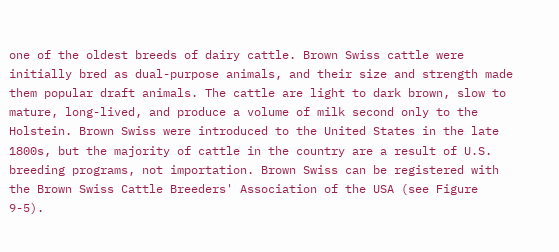one of the oldest breeds of dairy cattle. Brown Swiss cattle were initially bred as dual-purpose animals, and their size and strength made them popular draft animals. The cattle are light to dark brown, slow to mature, long-lived, and produce a volume of milk second only to the Holstein. Brown Swiss were introduced to the United States in the late 1800s, but the majority of cattle in the country are a result of U.S. breeding programs, not importation. Brown Swiss can be registered with the Brown Swiss Cattle Breeders' Association of the USA (see Figure 9-5).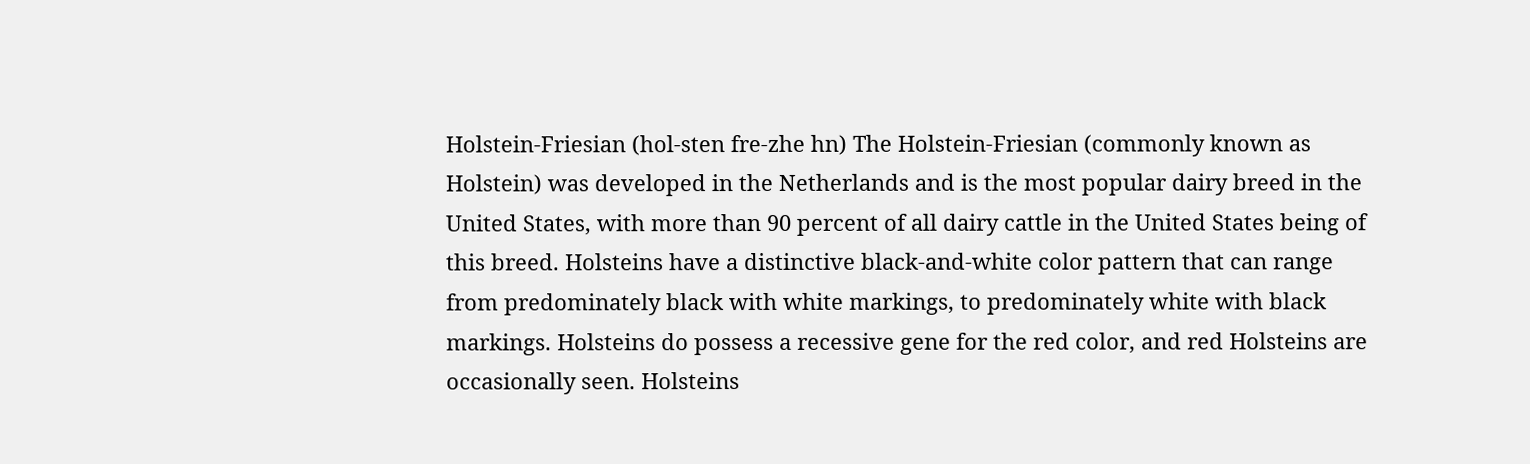Holstein-Friesian (hol-sten fre-zhe hn) The Holstein-Friesian (commonly known as Holstein) was developed in the Netherlands and is the most popular dairy breed in the United States, with more than 90 percent of all dairy cattle in the United States being of this breed. Holsteins have a distinctive black-and-white color pattern that can range from predominately black with white markings, to predominately white with black markings. Holsteins do possess a recessive gene for the red color, and red Holsteins are occasionally seen. Holsteins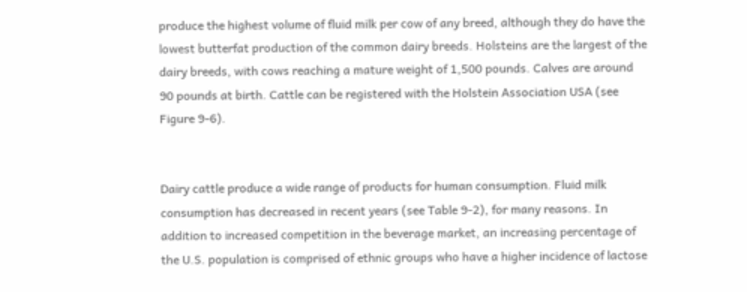produce the highest volume of fluid milk per cow of any breed, although they do have the lowest butterfat production of the common dairy breeds. Holsteins are the largest of the dairy breeds, with cows reaching a mature weight of 1,500 pounds. Calves are around 90 pounds at birth. Cattle can be registered with the Holstein Association USA (see Figure 9-6).


Dairy cattle produce a wide range of products for human consumption. Fluid milk consumption has decreased in recent years (see Table 9-2), for many reasons. In addition to increased competition in the beverage market, an increasing percentage of the U.S. population is comprised of ethnic groups who have a higher incidence of lactose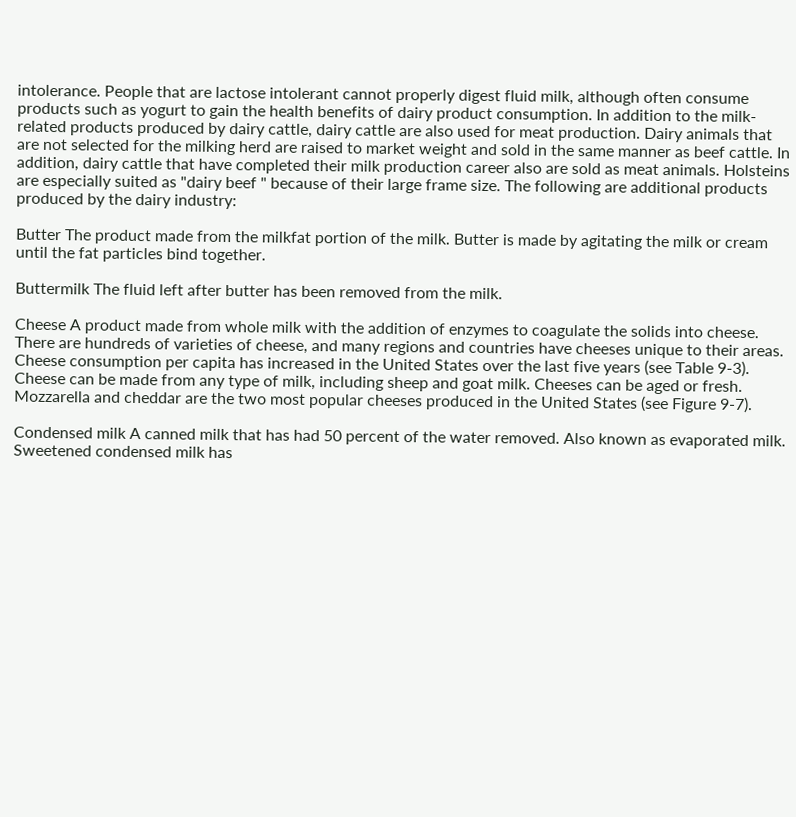intolerance. People that are lactose intolerant cannot properly digest fluid milk, although often consume products such as yogurt to gain the health benefits of dairy product consumption. In addition to the milk-related products produced by dairy cattle, dairy cattle are also used for meat production. Dairy animals that are not selected for the milking herd are raised to market weight and sold in the same manner as beef cattle. In addition, dairy cattle that have completed their milk production career also are sold as meat animals. Holsteins are especially suited as "dairy beef " because of their large frame size. The following are additional products produced by the dairy industry:

Butter The product made from the milkfat portion of the milk. Butter is made by agitating the milk or cream until the fat particles bind together.

Buttermilk The fluid left after butter has been removed from the milk.

Cheese A product made from whole milk with the addition of enzymes to coagulate the solids into cheese. There are hundreds of varieties of cheese, and many regions and countries have cheeses unique to their areas. Cheese consumption per capita has increased in the United States over the last five years (see Table 9-3). Cheese can be made from any type of milk, including sheep and goat milk. Cheeses can be aged or fresh. Mozzarella and cheddar are the two most popular cheeses produced in the United States (see Figure 9-7).

Condensed milk A canned milk that has had 50 percent of the water removed. Also known as evaporated milk. Sweetened condensed milk has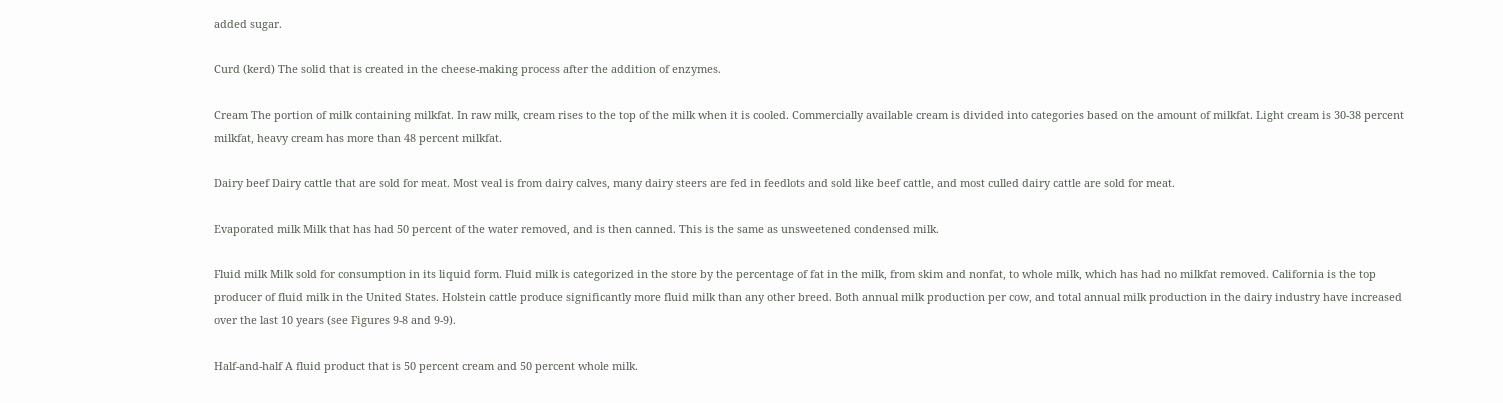added sugar.

Curd (kerd) The solid that is created in the cheese-making process after the addition of enzymes.

Cream The portion of milk containing milkfat. In raw milk, cream rises to the top of the milk when it is cooled. Commercially available cream is divided into categories based on the amount of milkfat. Light cream is 30-38 percent milkfat, heavy cream has more than 48 percent milkfat.

Dairy beef Dairy cattle that are sold for meat. Most veal is from dairy calves, many dairy steers are fed in feedlots and sold like beef cattle, and most culled dairy cattle are sold for meat.

Evaporated milk Milk that has had 50 percent of the water removed, and is then canned. This is the same as unsweetened condensed milk.

Fluid milk Milk sold for consumption in its liquid form. Fluid milk is categorized in the store by the percentage of fat in the milk, from skim and nonfat, to whole milk, which has had no milkfat removed. California is the top producer of fluid milk in the United States. Holstein cattle produce significantly more fluid milk than any other breed. Both annual milk production per cow, and total annual milk production in the dairy industry have increased over the last 10 years (see Figures 9-8 and 9-9).

Half-and-half A fluid product that is 50 percent cream and 50 percent whole milk.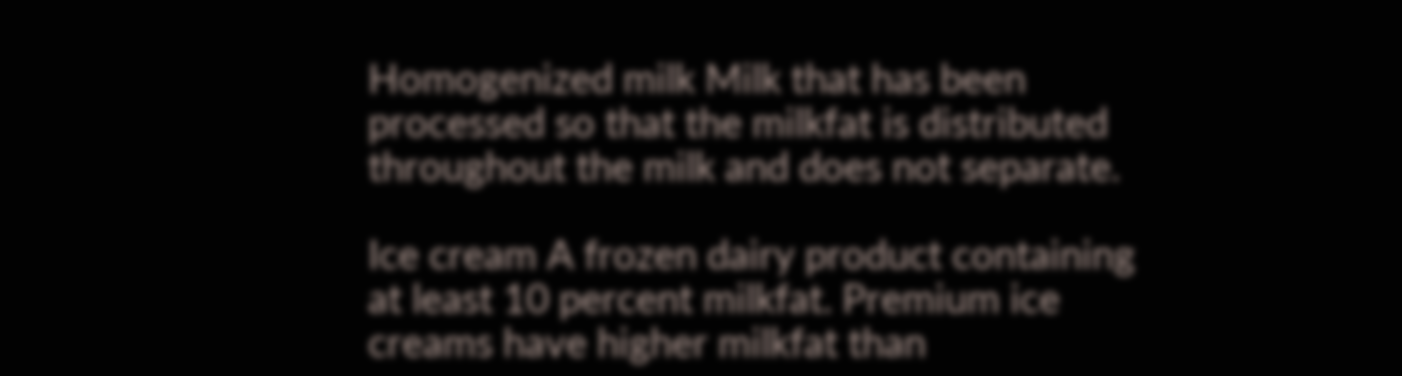Homogenized milk Milk that has been processed so that the milkfat is distributed throughout the milk and does not separate.

Ice cream A frozen dairy product containing at least 10 percent milkfat. Premium ice creams have higher milkfat than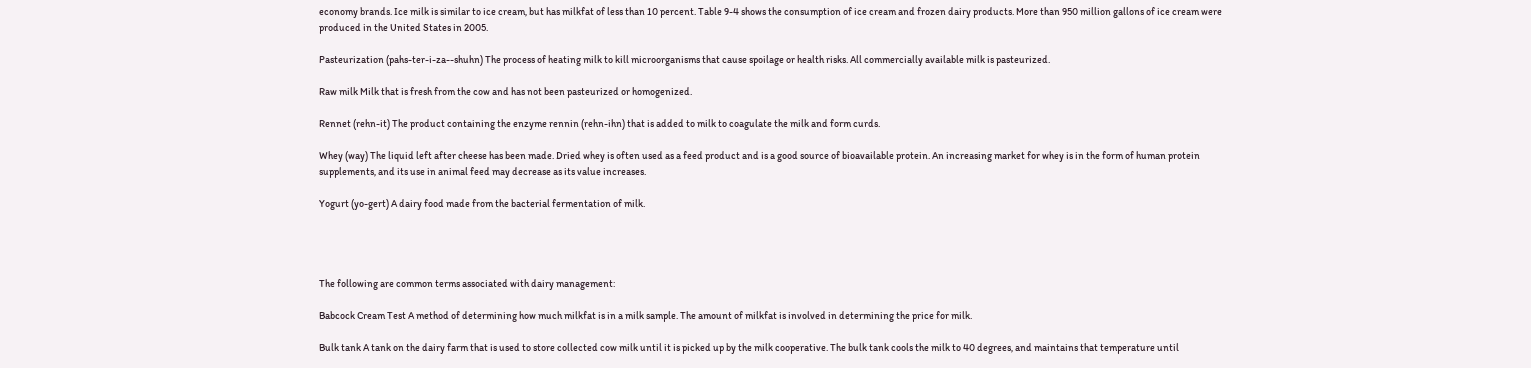economy brands. Ice milk is similar to ice cream, but has milkfat of less than 10 percent. Table 9-4 shows the consumption of ice cream and frozen dairy products. More than 950 million gallons of ice cream were produced in the United States in 2005.

Pasteurization (pahs-ter-i-za--shuhn) The process of heating milk to kill microorganisms that cause spoilage or health risks. All commercially available milk is pasteurized.

Raw milk Milk that is fresh from the cow and has not been pasteurized or homogenized.

Rennet (rehn-it) The product containing the enzyme rennin (rehn-ihn) that is added to milk to coagulate the milk and form curds.

Whey (way) The liquid left after cheese has been made. Dried whey is often used as a feed product and is a good source of bioavailable protein. An increasing market for whey is in the form of human protein supplements, and its use in animal feed may decrease as its value increases.

Yogurt (yo-gert) A dairy food made from the bacterial fermentation of milk.




The following are common terms associated with dairy management:

Babcock Cream Test A method of determining how much milkfat is in a milk sample. The amount of milkfat is involved in determining the price for milk.

Bulk tank A tank on the dairy farm that is used to store collected cow milk until it is picked up by the milk cooperative. The bulk tank cools the milk to 40 degrees, and maintains that temperature until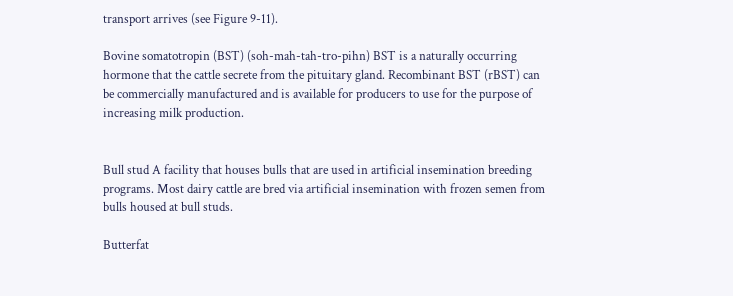transport arrives (see Figure 9-11).

Bovine somatotropin (BST) (soh-mah-tah-tro-pihn) BST is a naturally occurring hormone that the cattle secrete from the pituitary gland. Recombinant BST (rBST) can be commercially manufactured and is available for producers to use for the purpose of increasing milk production.


Bull stud A facility that houses bulls that are used in artificial insemination breeding programs. Most dairy cattle are bred via artificial insemination with frozen semen from bulls housed at bull studs.

Butterfat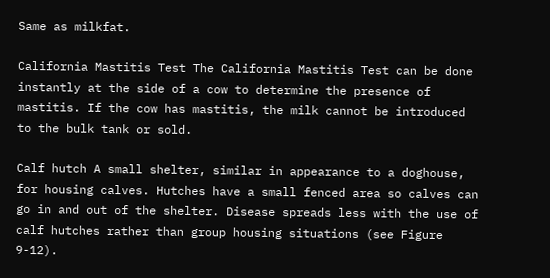Same as milkfat.

California Mastitis Test The California Mastitis Test can be done instantly at the side of a cow to determine the presence of mastitis. If the cow has mastitis, the milk cannot be introduced to the bulk tank or sold.

Calf hutch A small shelter, similar in appearance to a doghouse, for housing calves. Hutches have a small fenced area so calves can go in and out of the shelter. Disease spreads less with the use of calf hutches rather than group housing situations (see Figure 9-12).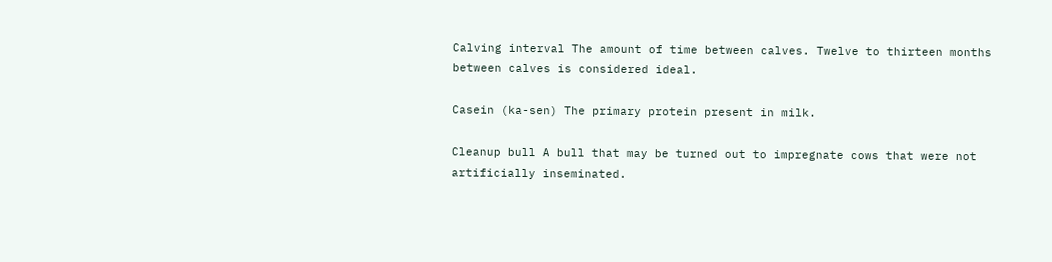Calving interval The amount of time between calves. Twelve to thirteen months between calves is considered ideal.

Casein (ka-sen) The primary protein present in milk.

Cleanup bull A bull that may be turned out to impregnate cows that were not artificially inseminated.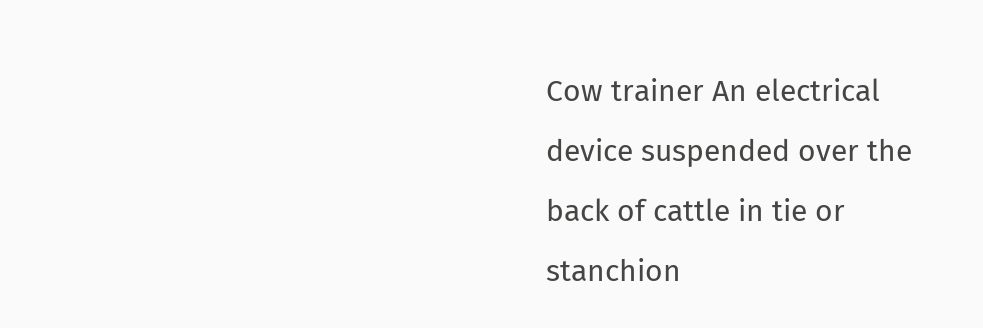Cow trainer An electrical device suspended over the back of cattle in tie or stanchion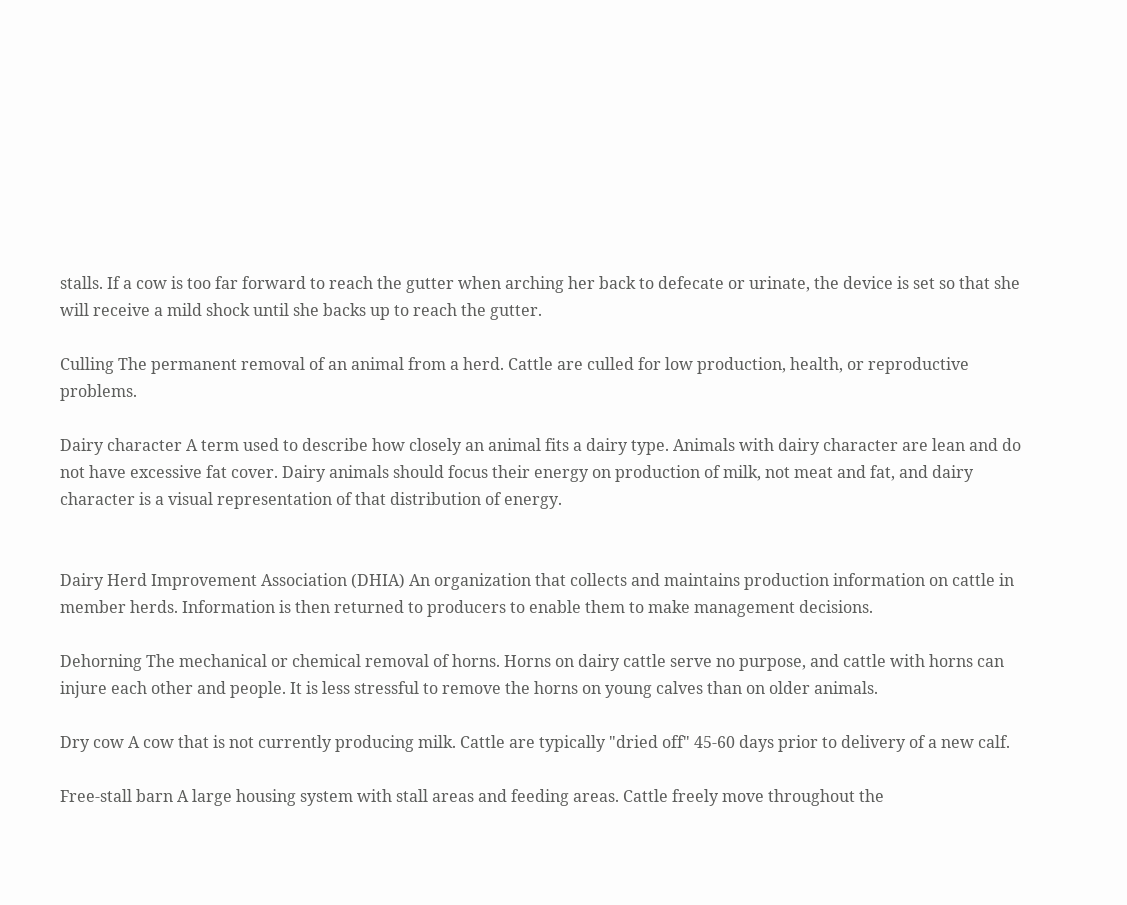stalls. If a cow is too far forward to reach the gutter when arching her back to defecate or urinate, the device is set so that she will receive a mild shock until she backs up to reach the gutter.

Culling The permanent removal of an animal from a herd. Cattle are culled for low production, health, or reproductive problems.

Dairy character A term used to describe how closely an animal fits a dairy type. Animals with dairy character are lean and do not have excessive fat cover. Dairy animals should focus their energy on production of milk, not meat and fat, and dairy character is a visual representation of that distribution of energy.


Dairy Herd Improvement Association (DHIA) An organization that collects and maintains production information on cattle in member herds. Information is then returned to producers to enable them to make management decisions.

Dehorning The mechanical or chemical removal of horns. Horns on dairy cattle serve no purpose, and cattle with horns can injure each other and people. It is less stressful to remove the horns on young calves than on older animals.

Dry cow A cow that is not currently producing milk. Cattle are typically "dried off" 45-60 days prior to delivery of a new calf.

Free-stall barn A large housing system with stall areas and feeding areas. Cattle freely move throughout the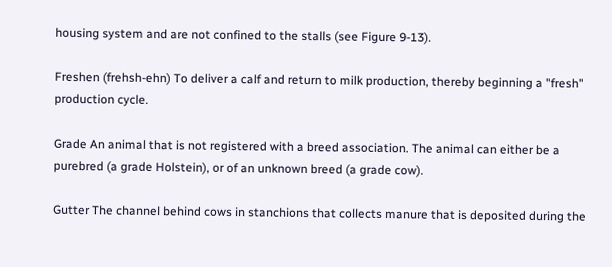housing system and are not confined to the stalls (see Figure 9-13).

Freshen (frehsh-ehn) To deliver a calf and return to milk production, thereby beginning a "fresh" production cycle.

Grade An animal that is not registered with a breed association. The animal can either be a purebred (a grade Holstein), or of an unknown breed (a grade cow).

Gutter The channel behind cows in stanchions that collects manure that is deposited during the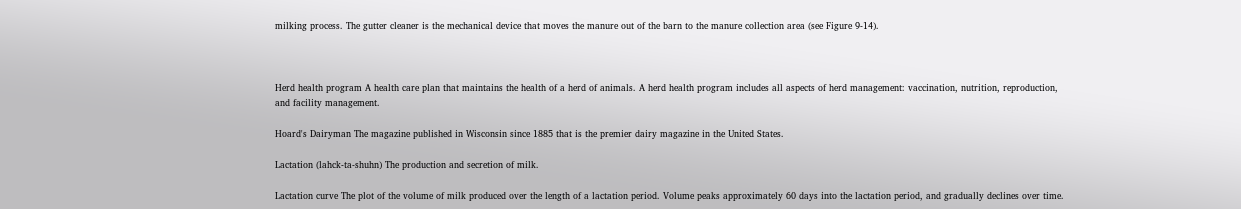milking process. The gutter cleaner is the mechanical device that moves the manure out of the barn to the manure collection area (see Figure 9-14).



Herd health program A health care plan that maintains the health of a herd of animals. A herd health program includes all aspects of herd management: vaccination, nutrition, reproduction, and facility management.

Hoard's Dairyman The magazine published in Wisconsin since 1885 that is the premier dairy magazine in the United States.

Lactation (lahck-ta-shuhn) The production and secretion of milk.

Lactation curve The plot of the volume of milk produced over the length of a lactation period. Volume peaks approximately 60 days into the lactation period, and gradually declines over time.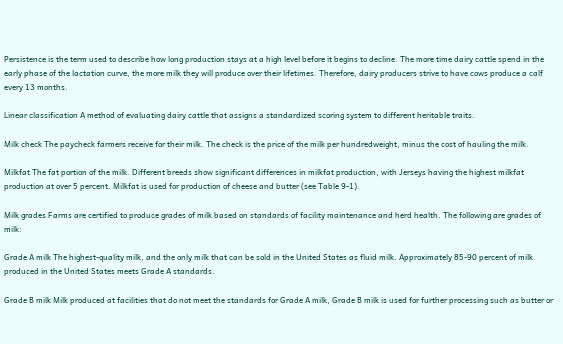Persistence is the term used to describe how long production stays at a high level before it begins to decline. The more time dairy cattle spend in the early phase of the lactation curve, the more milk they will produce over their lifetimes. Therefore, dairy producers strive to have cows produce a calf every 13 months.

Linear classification A method of evaluating dairy cattle that assigns a standardized scoring system to different heritable traits.

Milk check The paycheck farmers receive for their milk. The check is the price of the milk per hundredweight, minus the cost of hauling the milk.

Milkfat The fat portion of the milk. Different breeds show significant differences in milkfat production, with Jerseys having the highest milkfat production at over 5 percent. Milkfat is used for production of cheese and butter (see Table 9-1).

Milk grades Farms are certified to produce grades of milk based on standards of facility maintenance and herd health. The following are grades of milk:

Grade A milk The highest-quality milk, and the only milk that can be sold in the United States as fluid milk. Approximately 85-90 percent of milk produced in the United States meets Grade A standards.

Grade B milk Milk produced at facilities that do not meet the standards for Grade A milk, Grade B milk is used for further processing such as butter or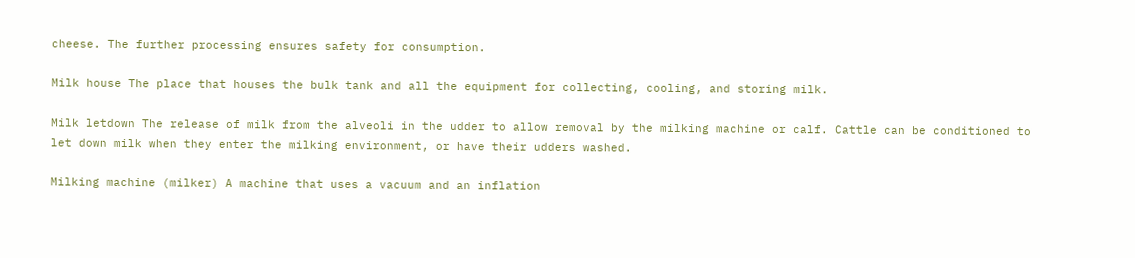cheese. The further processing ensures safety for consumption.

Milk house The place that houses the bulk tank and all the equipment for collecting, cooling, and storing milk.

Milk letdown The release of milk from the alveoli in the udder to allow removal by the milking machine or calf. Cattle can be conditioned to let down milk when they enter the milking environment, or have their udders washed.

Milking machine (milker) A machine that uses a vacuum and an inflation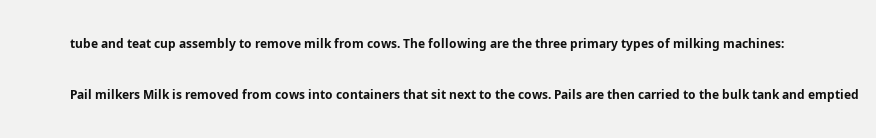tube and teat cup assembly to remove milk from cows. The following are the three primary types of milking machines:

Pail milkers Milk is removed from cows into containers that sit next to the cows. Pails are then carried to the bulk tank and emptied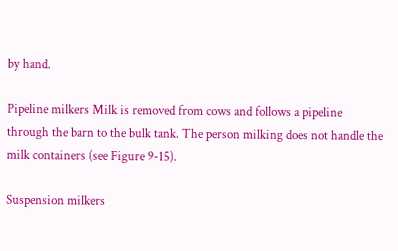by hand.

Pipeline milkers Milk is removed from cows and follows a pipeline through the barn to the bulk tank. The person milking does not handle the milk containers (see Figure 9-15).

Suspension milkers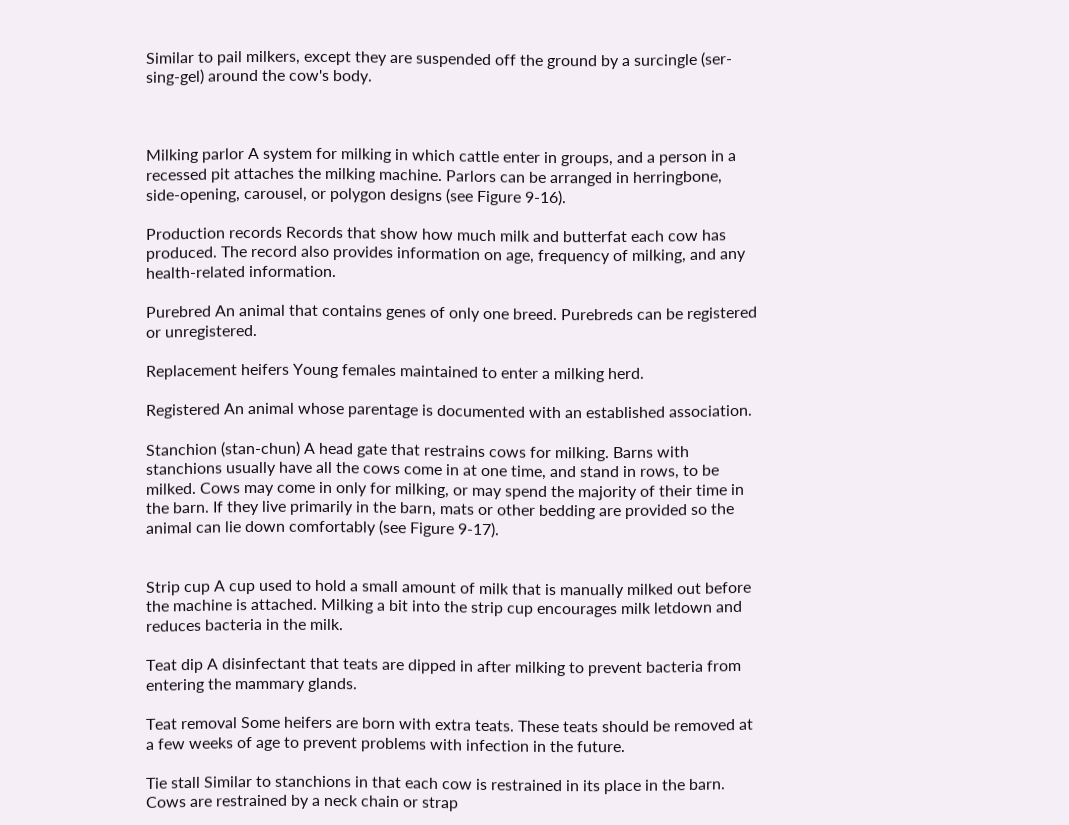Similar to pail milkers, except they are suspended off the ground by a surcingle (ser-sing-gel) around the cow's body.



Milking parlor A system for milking in which cattle enter in groups, and a person in a recessed pit attaches the milking machine. Parlors can be arranged in herringbone, side-opening, carousel, or polygon designs (see Figure 9-16).

Production records Records that show how much milk and butterfat each cow has produced. The record also provides information on age, frequency of milking, and any health-related information.

Purebred An animal that contains genes of only one breed. Purebreds can be registered or unregistered.

Replacement heifers Young females maintained to enter a milking herd.

Registered An animal whose parentage is documented with an established association.

Stanchion (stan-chun) A head gate that restrains cows for milking. Barns with stanchions usually have all the cows come in at one time, and stand in rows, to be milked. Cows may come in only for milking, or may spend the majority of their time in the barn. If they live primarily in the barn, mats or other bedding are provided so the animal can lie down comfortably (see Figure 9-17).


Strip cup A cup used to hold a small amount of milk that is manually milked out before the machine is attached. Milking a bit into the strip cup encourages milk letdown and reduces bacteria in the milk.

Teat dip A disinfectant that teats are dipped in after milking to prevent bacteria from entering the mammary glands.

Teat removal Some heifers are born with extra teats. These teats should be removed at a few weeks of age to prevent problems with infection in the future.

Tie stall Similar to stanchions in that each cow is restrained in its place in the barn. Cows are restrained by a neck chain or strap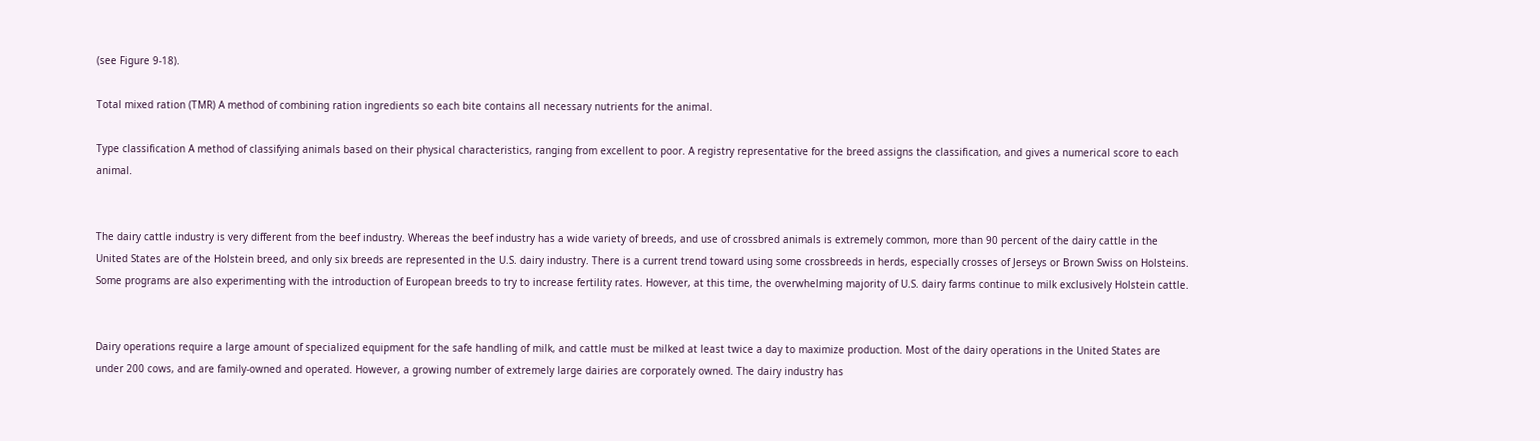(see Figure 9-18).

Total mixed ration (TMR) A method of combining ration ingredients so each bite contains all necessary nutrients for the animal.

Type classification A method of classifying animals based on their physical characteristics, ranging from excellent to poor. A registry representative for the breed assigns the classification, and gives a numerical score to each animal.


The dairy cattle industry is very different from the beef industry. Whereas the beef industry has a wide variety of breeds, and use of crossbred animals is extremely common, more than 90 percent of the dairy cattle in the United States are of the Holstein breed, and only six breeds are represented in the U.S. dairy industry. There is a current trend toward using some crossbreeds in herds, especially crosses of Jerseys or Brown Swiss on Holsteins. Some programs are also experimenting with the introduction of European breeds to try to increase fertility rates. However, at this time, the overwhelming majority of U.S. dairy farms continue to milk exclusively Holstein cattle.


Dairy operations require a large amount of specialized equipment for the safe handling of milk, and cattle must be milked at least twice a day to maximize production. Most of the dairy operations in the United States are under 200 cows, and are family-owned and operated. However, a growing number of extremely large dairies are corporately owned. The dairy industry has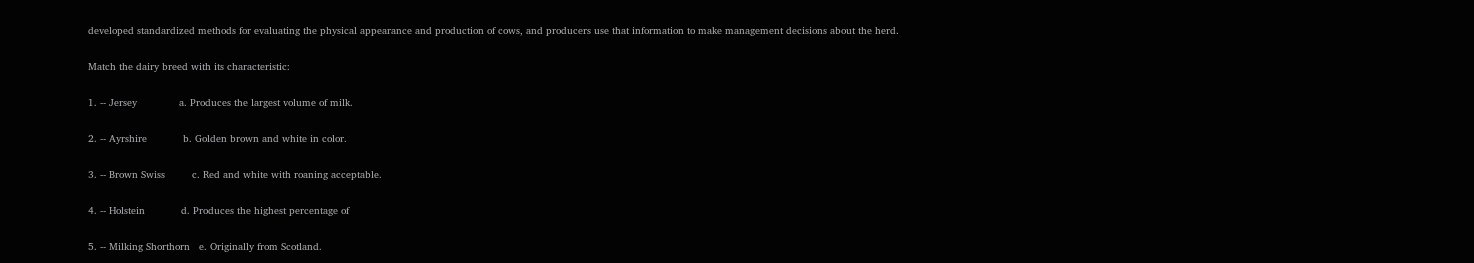developed standardized methods for evaluating the physical appearance and production of cows, and producers use that information to make management decisions about the herd.

Match the dairy breed with its characteristic:

1. -- Jersey              a. Produces the largest volume of milk.

2. -- Ayrshire            b. Golden brown and white in color.

3. -- Brown Swiss         c. Red and white with roaning acceptable.

4. -- Holstein            d. Produces the highest percentage of

5. -- Milking Shorthorn   e. Originally from Scotland.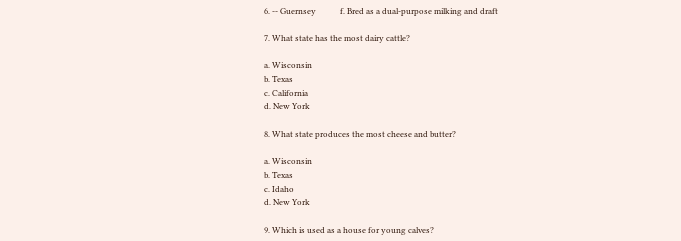6. -- Guernsey            f. Bred as a dual-purpose milking and draft

7. What state has the most dairy cattle?

a. Wisconsin
b. Texas
c. California
d. New York

8. What state produces the most cheese and butter?

a. Wisconsin
b. Texas
c. Idaho
d. New York

9. Which is used as a house for young calves?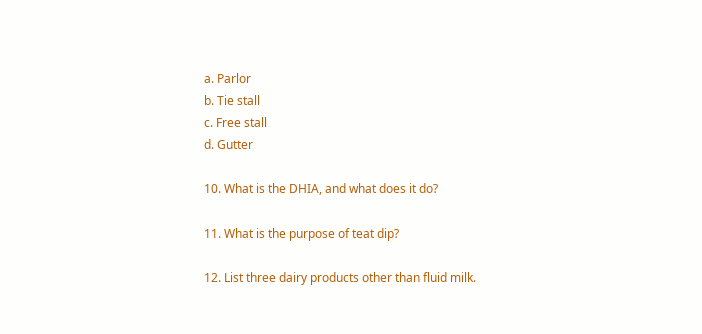a. Parlor
b. Tie stall
c. Free stall
d. Gutter

10. What is the DHIA, and what does it do?

11. What is the purpose of teat dip?

12. List three dairy products other than fluid milk.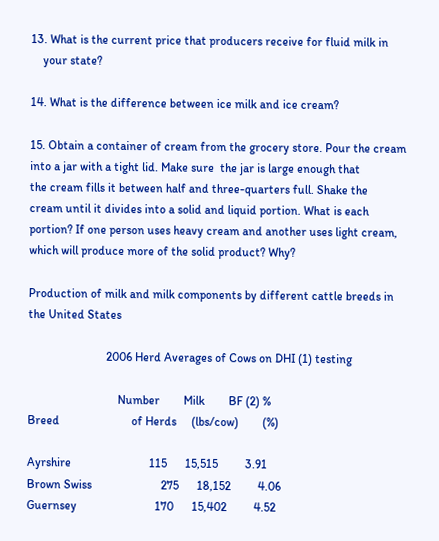13. What is the current price that producers receive for fluid milk in
    your state?

14. What is the difference between ice milk and ice cream?

15. Obtain a container of cream from the grocery store. Pour the cream
into a jar with a tight lid. Make sure  the jar is large enough that
the cream fills it between half and three-quarters full. Shake the
cream until it divides into a solid and liquid portion. What is each
portion? If one person uses heavy cream and another uses light cream,
which will produce more of the solid product? Why?

Production of milk and milk components by different cattle breeds in
the United States

                          2006 Herd Averages of Cows on DHI (1) testing

                              Number        Milk        BF (2) %
Breed                        of Herds     (lbs/cow)        (%)

Ayrshire                          115      15,515         3.91
Brown Swiss                       275      18,152         4.06
Guernsey                          170      15,402         4.52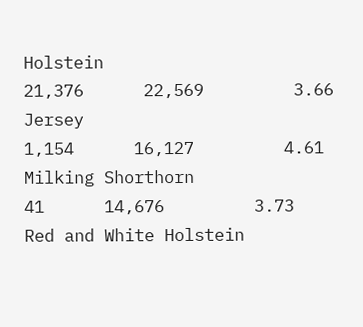Holstein                       21,376      22,569         3.66
Jersey                          1,154      16,127         4.61
Milking Shorthorn                  41      14,676         3.73
Red and White Holstein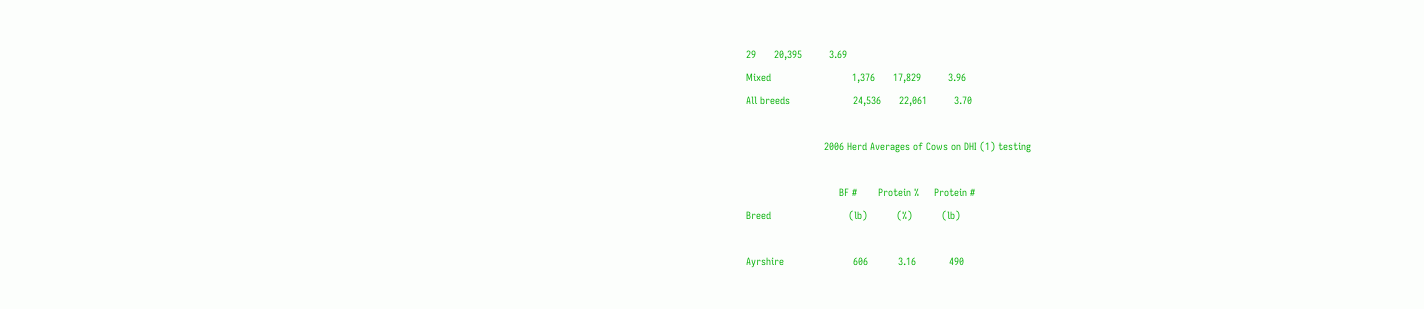29      20,395         3.69
Mixed                           1,376      17,829         3.96
All breeds                     24,536      22,061         3.70

                          2006 Herd Averages of Cows on DHI (1) testing

                               BF #       Protein %     Protein #
Breed                          (lb)          (%)          (lb)

Ayrshire                       606          3.16           490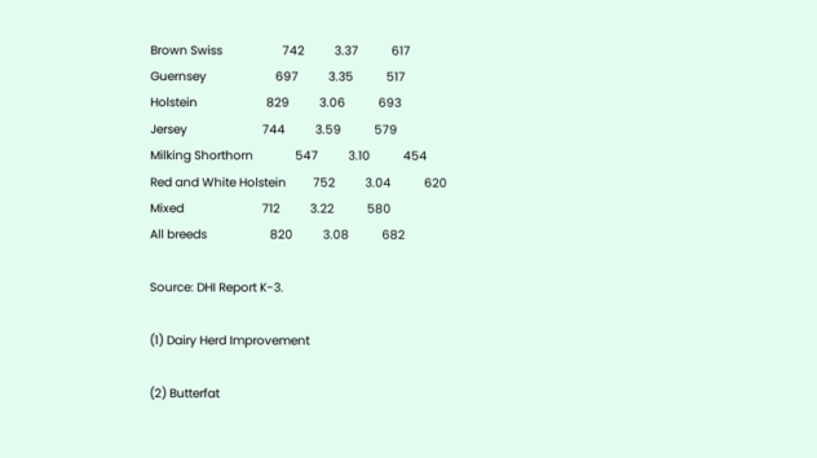Brown Swiss                    742          3.37           617
Guernsey                       697          3.35           517
Holstein                       829          3.06           693
Jersey                         744          3.59           579
Milking Shorthorn              547          3.10           454
Red and White Holstein         752          3.04           620
Mixed                          712          3.22           580
All breeds                     820          3.08           682

Source: DHI Report K-3.

(1) Dairy Herd Improvement

(2) Butterfat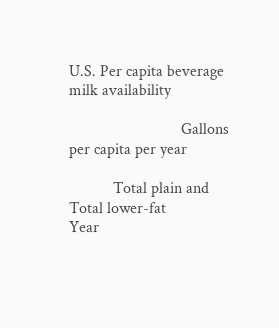U.S. Per capita beverage milk availability

                            Gallons per capita per year

           Total plain and      Total lower-fat
Year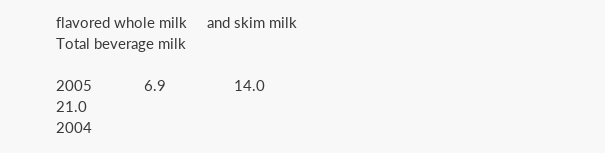flavored whole milk     and skim milk     Total beverage milk

2005             6.9                 14.0                 21.0
2004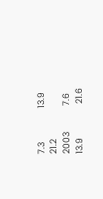7.3                 13.9                 21.2
2003             7.6                 13.9                 21.6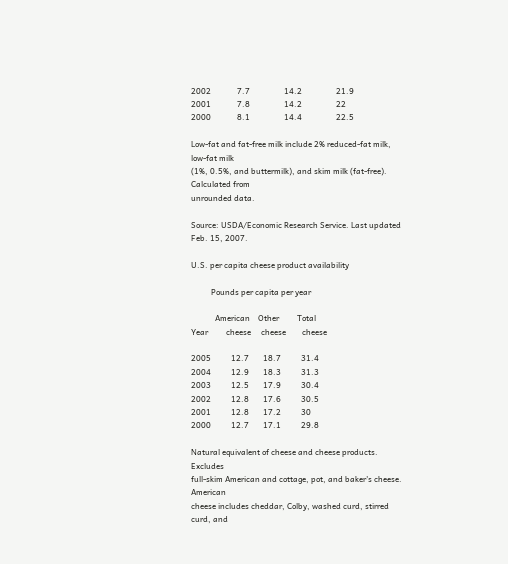2002             7.7                 14.2                 21.9
2001             7.8                 14.2                 22
2000             8.1                 14.4                 22.5

Low-fat and fat-free milk include 2% reduced-fat milk, low-fat milk
(1%, 0.5%, and buttermilk), and skim milk (fat-free). Calculated from
unrounded data.

Source: USDA/Economic Research Service. Last updated Feb. 15, 2007.

U.S. per capita cheese product availability

          Pounds per capita per year

            American    Other         Total
Year         cheese     cheese        cheese

2005          12.7       18.7          31.4
2004          12.9       18.3          31.3
2003          12.5       17.9          30.4
2002          12.8       17.6          30.5
2001          12.8       17.2          30
2000          12.7       17.1          29.8

Natural equivalent of cheese and cheese products. Excludes
full-skim American and cottage, pot, and baker's cheese. American
cheese includes cheddar, Colby, washed curd, stirred curd, and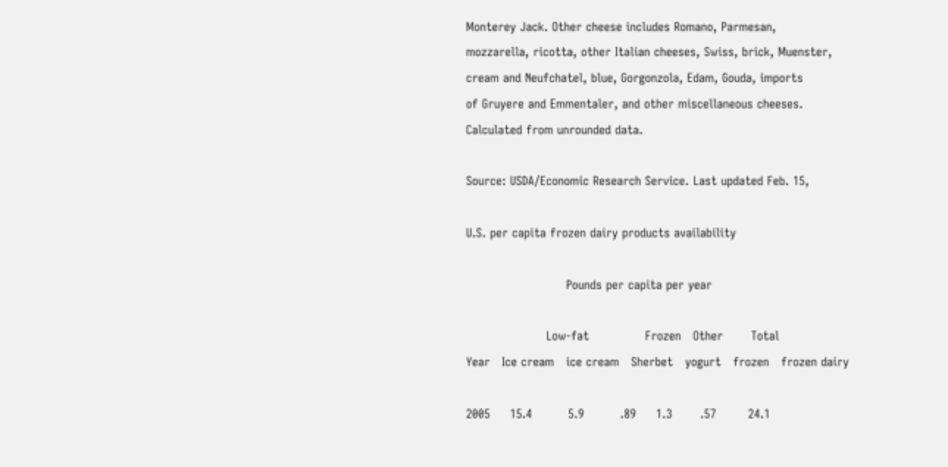Monterey Jack. Other cheese includes Romano, Parmesan,
mozzarella, ricotta, other Italian cheeses, Swiss, brick, Muenster,
cream and Neufchatel, blue, Gorgonzola, Edam, Gouda, imports
of Gruyere and Emmentaler, and other miscellaneous cheeses.
Calculated from unrounded data.

Source: USDA/Economic Research Service. Last updated Feb. 15,

U.S. per capita frozen dairy products availability

                         Pounds per capita per year

                    Low-fat              Frozen   Other       Total
Year   Ice cream   ice cream   Sherbet   yogurt   frozen   frozen dairy

2005     15.4         5.9         .89     1.3       .57        24.1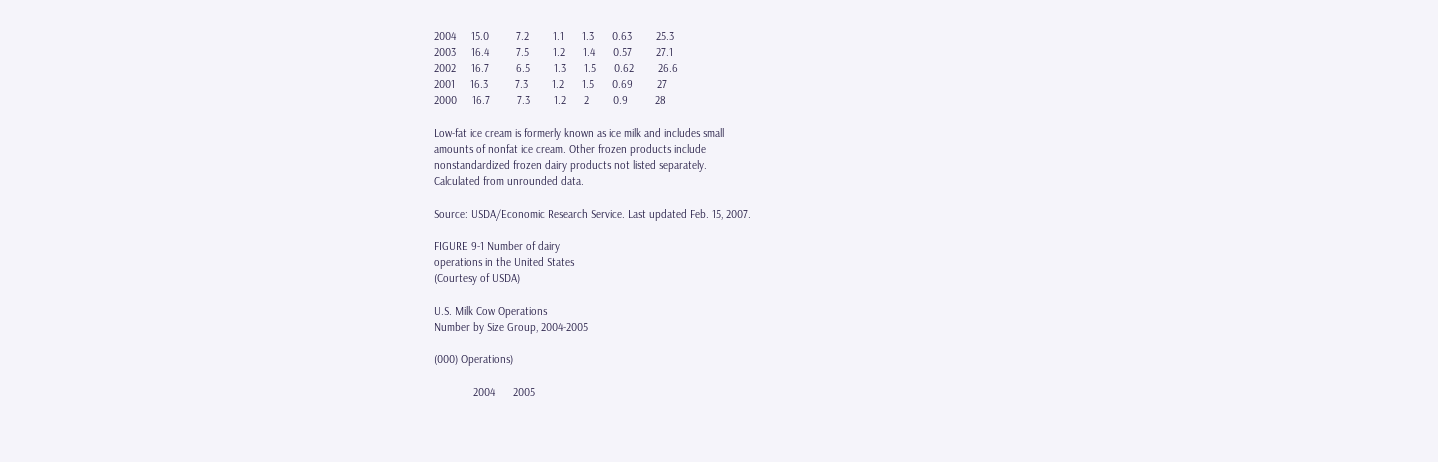2004     15.0         7.2        1.1      1.3      0.63        25.3
2003     16.4         7.5        1.2      1.4      0.57        27.1
2002     16.7         6.5        1.3      1.5      0.62        26.6
2001     16.3         7.3        1.2      1.5      0.69        27
2000     16.7         7.3        1.2      2        0.9         28

Low-fat ice cream is formerly known as ice milk and includes small
amounts of nonfat ice cream. Other frozen products include
nonstandardized frozen dairy products not listed separately.
Calculated from unrounded data.

Source: USDA/Economic Research Service. Last updated Feb. 15, 2007.

FIGURE 9-1 Number of dairy
operations in the United States
(Courtesy of USDA)

U.S. Milk Cow Operations
Number by Size Group, 2004-2005

(000) Operations)

             2004      2005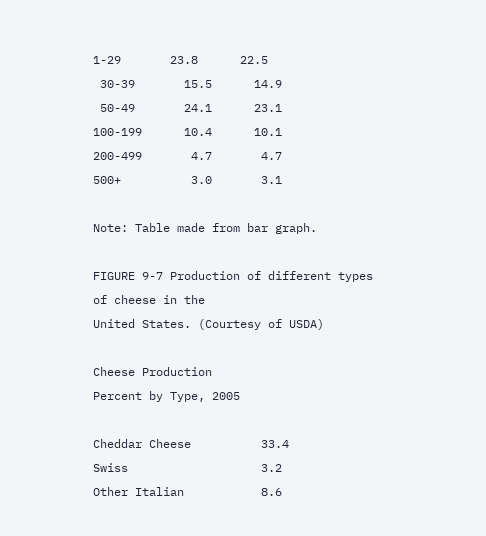1-29       23.8      22.5
 30-39       15.5      14.9
 50-49       24.1      23.1
100-199      10.4      10.1
200-499       4.7       4.7
500+          3.0       3.1

Note: Table made from bar graph.

FIGURE 9-7 Production of different types of cheese in the
United States. (Courtesy of USDA)

Cheese Production
Percent by Type, 2005

Cheddar Cheese          33.4
Swiss                   3.2
Other Italian           8.6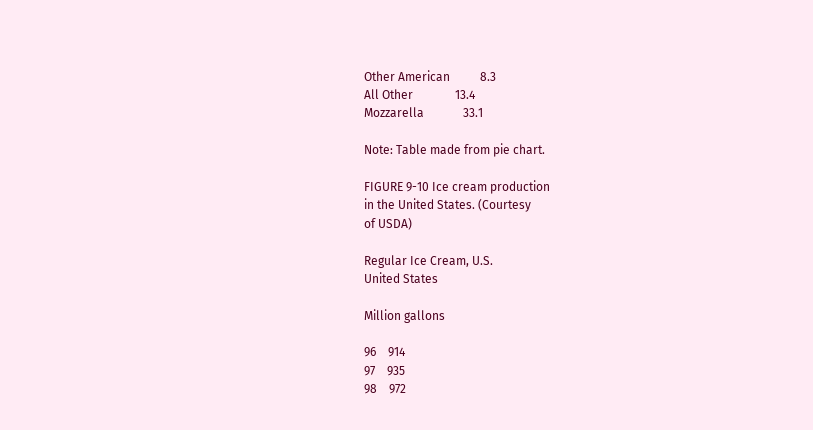Other American          8.3
All Other              13.4
Mozzarella             33.1

Note: Table made from pie chart.

FIGURE 9-10 Ice cream production
in the United States. (Courtesy
of USDA)

Regular Ice Cream, U.S.
United States

Million gallons

96    914
97    935
98    972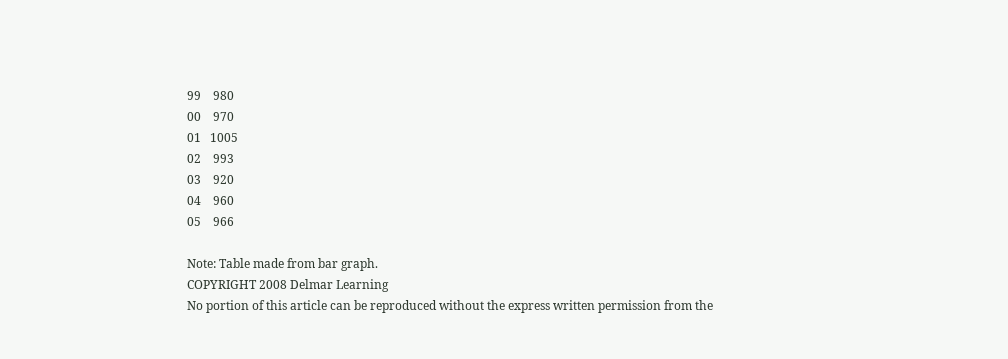99    980
00    970
01   1005
02    993
03    920
04    960
05    966

Note: Table made from bar graph.
COPYRIGHT 2008 Delmar Learning
No portion of this article can be reproduced without the express written permission from the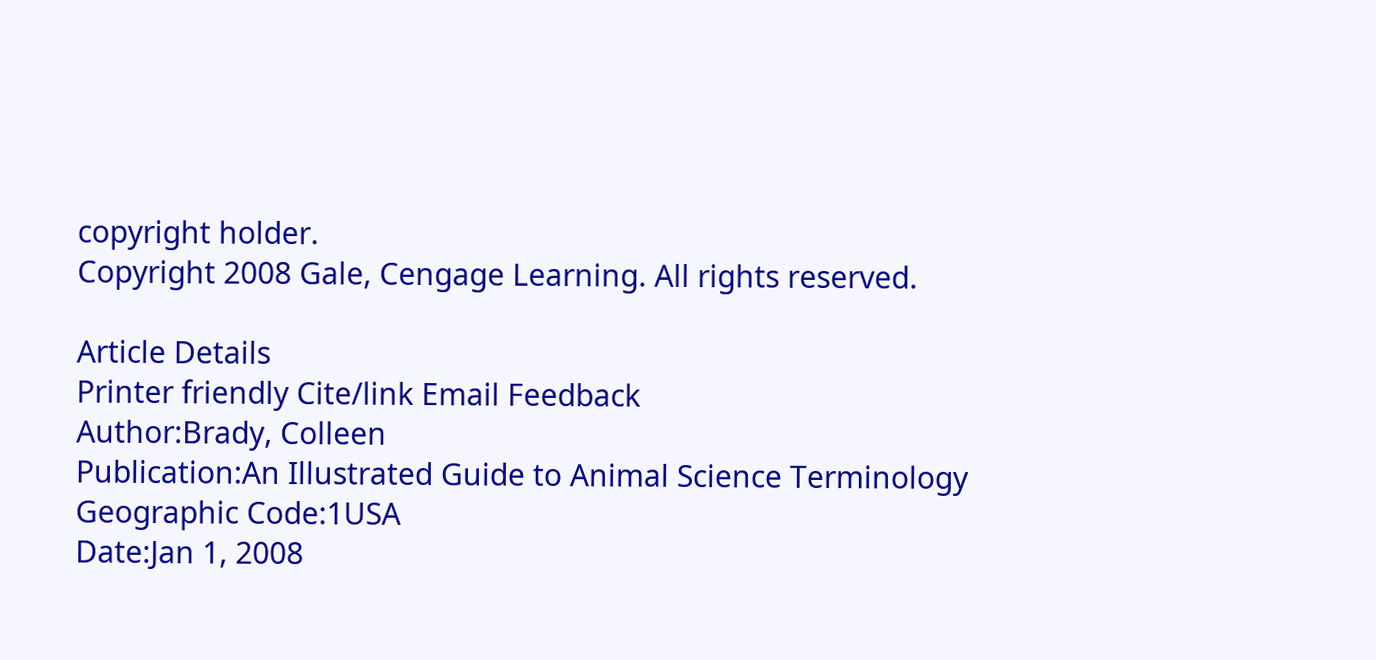copyright holder.
Copyright 2008 Gale, Cengage Learning. All rights reserved.

Article Details
Printer friendly Cite/link Email Feedback
Author:Brady, Colleen
Publication:An Illustrated Guide to Animal Science Terminology
Geographic Code:1USA
Date:Jan 1, 2008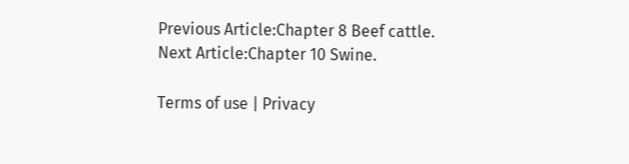Previous Article:Chapter 8 Beef cattle.
Next Article:Chapter 10 Swine.

Terms of use | Privacy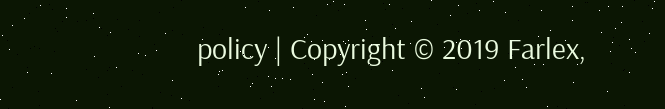policy | Copyright © 2019 Farlex,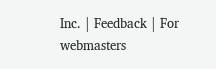Inc. | Feedback | For webmasters